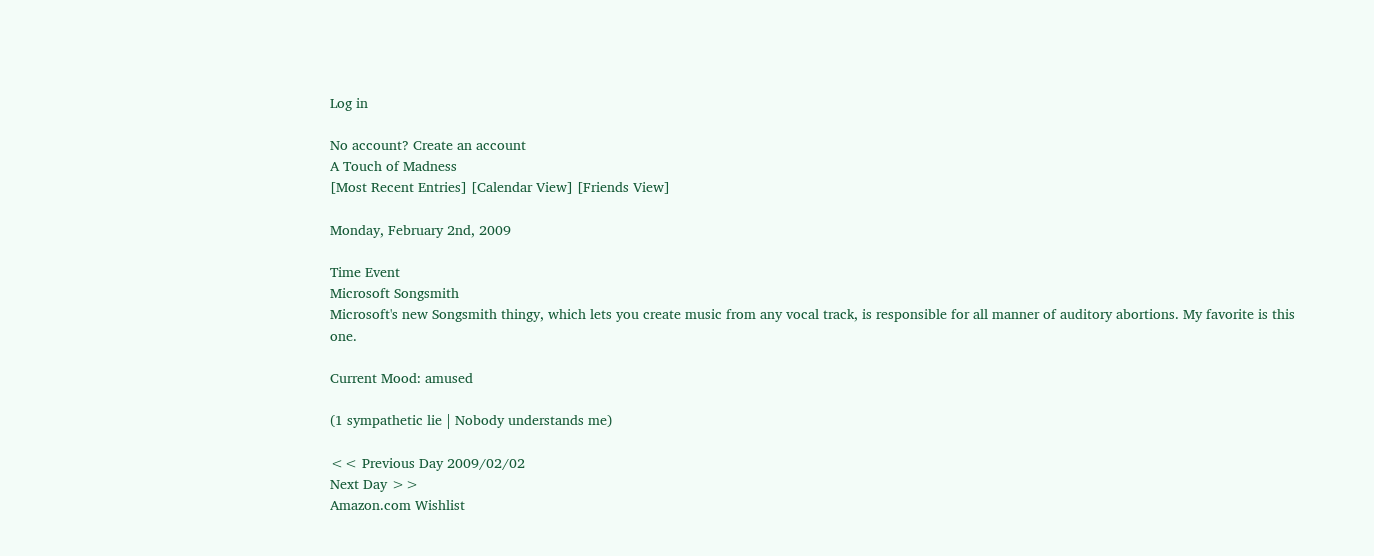Log in

No account? Create an account
A Touch of Madness
[Most Recent Entries] [Calendar View] [Friends View]

Monday, February 2nd, 2009

Time Event
Microsoft Songsmith
Microsoft's new Songsmith thingy, which lets you create music from any vocal track, is responsible for all manner of auditory abortions. My favorite is this one.

Current Mood: amused

(1 sympathetic lie | Nobody understands me)

<< Previous Day 2009/02/02
Next Day >>
Amazon.com Wishlist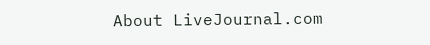About LiveJournal.com